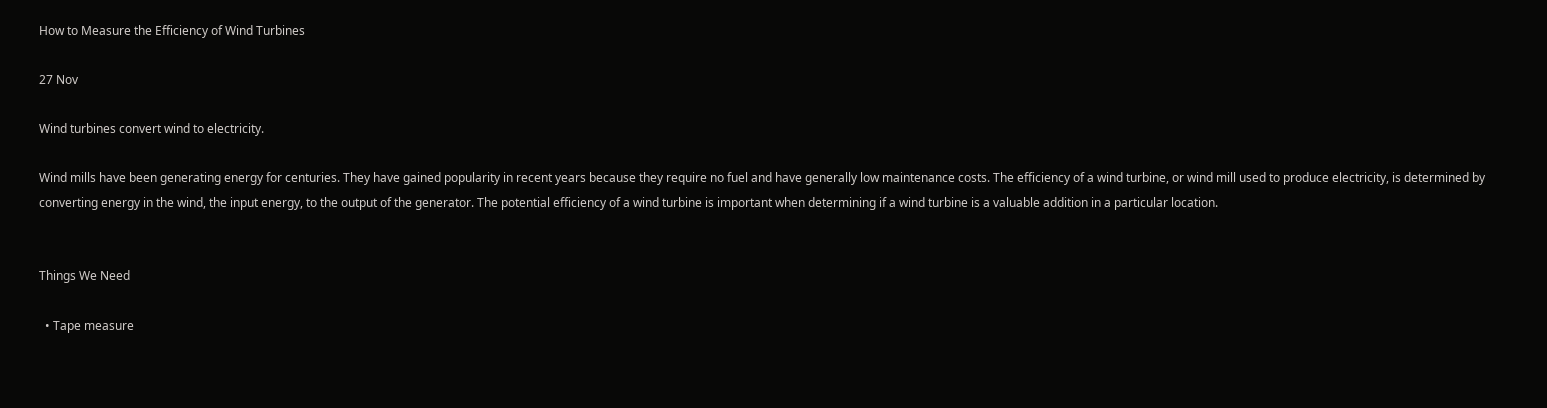How to Measure the Efficiency of Wind Turbines

27 Nov

Wind turbines convert wind to electricity.

Wind mills have been generating energy for centuries. They have gained popularity in recent years because they require no fuel and have generally low maintenance costs. The efficiency of a wind turbine, or wind mill used to produce electricity, is determined by converting energy in the wind, the input energy, to the output of the generator. The potential efficiency of a wind turbine is important when determining if a wind turbine is a valuable addition in a particular location.


Things We Need

  • Tape measure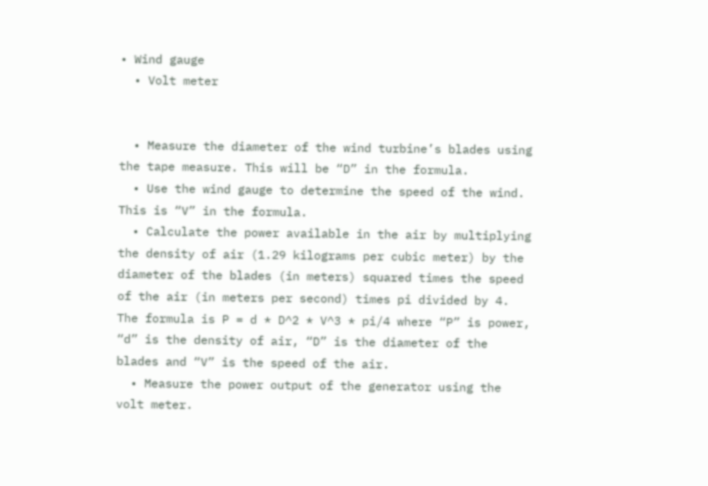• Wind gauge
  • Volt meter


  • Measure the diameter of the wind turbine’s blades using the tape measure. This will be “D” in the formula.
  • Use the wind gauge to determine the speed of the wind. This is “V” in the formula.
  • Calculate the power available in the air by multiplying the density of air (1.29 kilograms per cubic meter) by the diameter of the blades (in meters) squared times the speed of the air (in meters per second) times pi divided by 4. The formula is P = d * D^2 * V^3 * pi/4 where “P” is power, “d” is the density of air, “D” is the diameter of the blades and “V” is the speed of the air.
  • Measure the power output of the generator using the volt meter.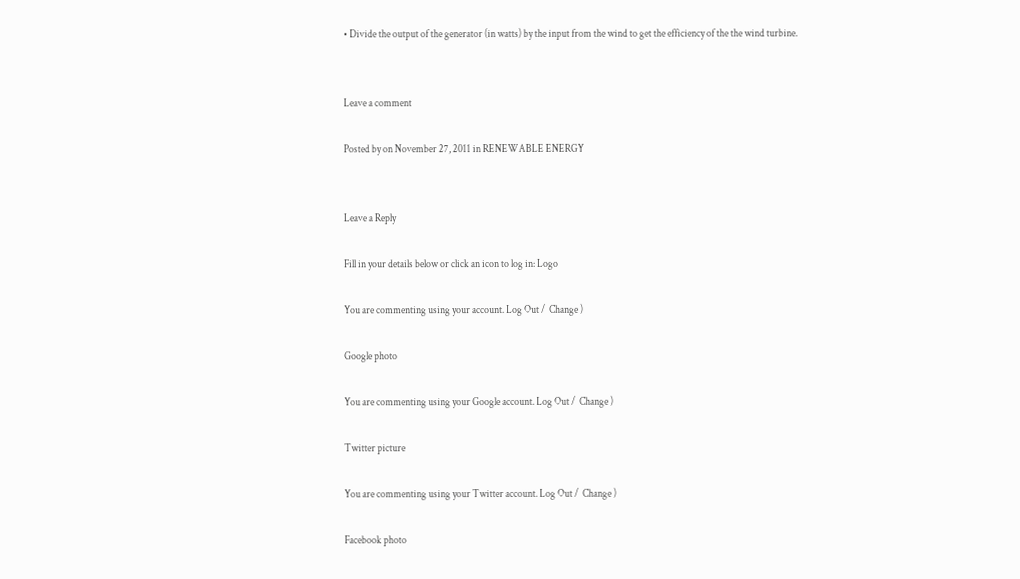• Divide the output of the generator (in watts) by the input from the wind to get the efficiency of the the wind turbine.


Leave a comment

Posted by on November 27, 2011 in RENEWABLE ENERGY


Leave a Reply

Fill in your details below or click an icon to log in: Logo

You are commenting using your account. Log Out /  Change )

Google photo

You are commenting using your Google account. Log Out /  Change )

Twitter picture

You are commenting using your Twitter account. Log Out /  Change )

Facebook photo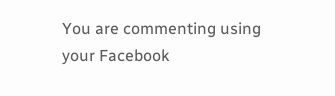You are commenting using your Facebook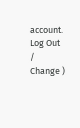account. Log Out /  Change )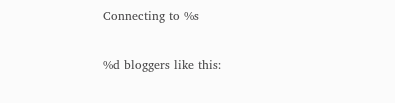Connecting to %s

%d bloggers like this: